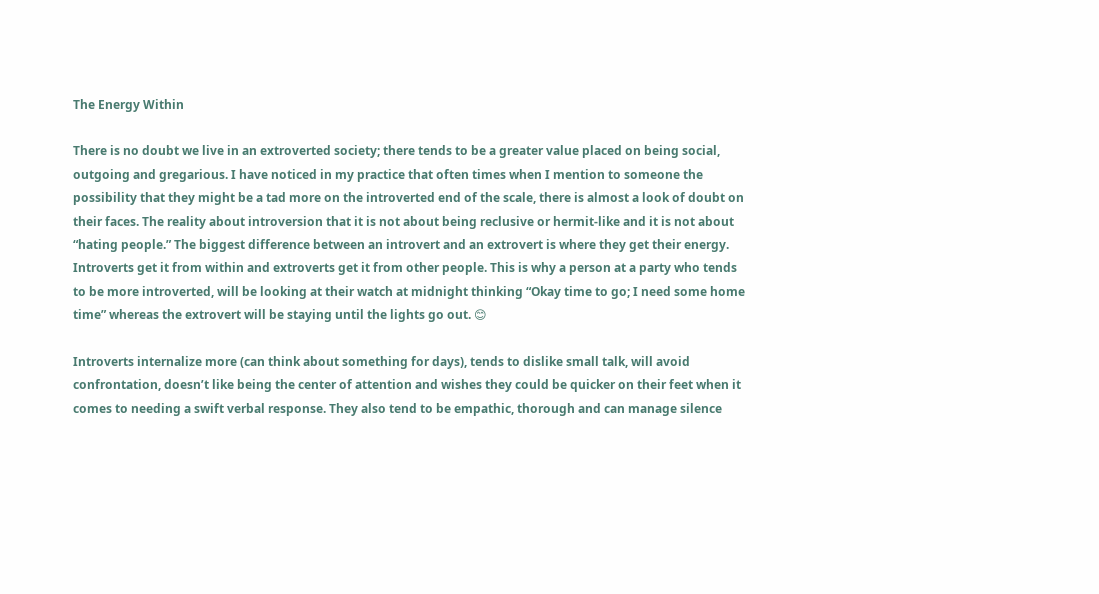The Energy Within

There is no doubt we live in an extroverted society; there tends to be a greater value placed on being social, outgoing and gregarious. I have noticed in my practice that often times when I mention to someone the possibility that they might be a tad more on the introverted end of the scale, there is almost a look of doubt on their faces. The reality about introversion that it is not about being reclusive or hermit-like and it is not about “hating people.” The biggest difference between an introvert and an extrovert is where they get their energy. Introverts get it from within and extroverts get it from other people. This is why a person at a party who tends to be more introverted, will be looking at their watch at midnight thinking “Okay time to go; I need some home time” whereas the extrovert will be staying until the lights go out. 😊

Introverts internalize more (can think about something for days), tends to dislike small talk, will avoid confrontation, doesn’t like being the center of attention and wishes they could be quicker on their feet when it comes to needing a swift verbal response. They also tend to be empathic, thorough and can manage silence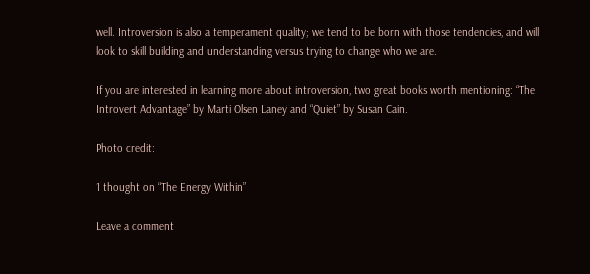well. Introversion is also a temperament quality; we tend to be born with those tendencies, and will look to skill building and understanding versus trying to change who we are.

If you are interested in learning more about introversion, two great books worth mentioning: “The Introvert Advantage” by Marti Olsen Laney and “Quiet” by Susan Cain.

Photo credit:

1 thought on “The Energy Within”

Leave a comment